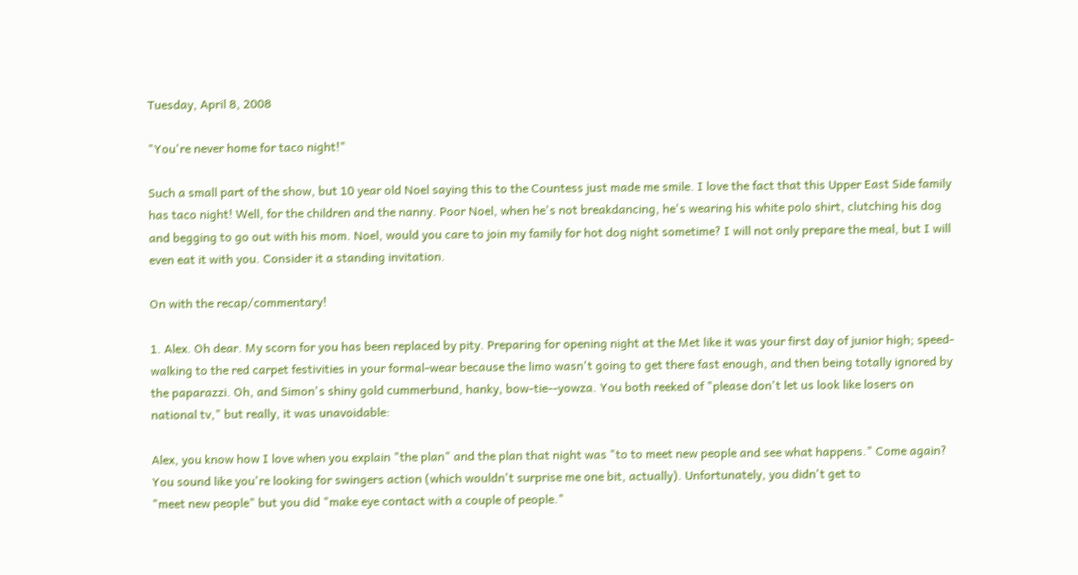Tuesday, April 8, 2008

"You're never home for taco night!"

Such a small part of the show, but 10 year old Noel saying this to the Countess just made me smile. I love the fact that this Upper East Side family has taco night! Well, for the children and the nanny. Poor Noel, when he's not breakdancing, he's wearing his white polo shirt, clutching his dog and begging to go out with his mom. Noel, would you care to join my family for hot dog night sometime? I will not only prepare the meal, but I will even eat it with you. Consider it a standing invitation.

On with the recap/commentary!

1. Alex. Oh dear. My scorn for you has been replaced by pity. Preparing for opening night at the Met like it was your first day of junior high; speed-walking to the red carpet festivities in your formal-wear because the limo wasn't going to get there fast enough, and then being totally ignored by the paparazzi. Oh, and Simon's shiny gold cummerbund, hanky, bow-tie--yowza. You both reeked of "please don't let us look like losers on national tv," but really, it was unavoidable:

Alex, you know how I love when you explain "the plan" and the plan that night was "to to meet new people and see what happens." Come again? You sound like you're looking for swingers action (which wouldn't surprise me one bit, actually). Unfortunately, you didn't get to
"meet new people" but you did "make eye contact with a couple of people."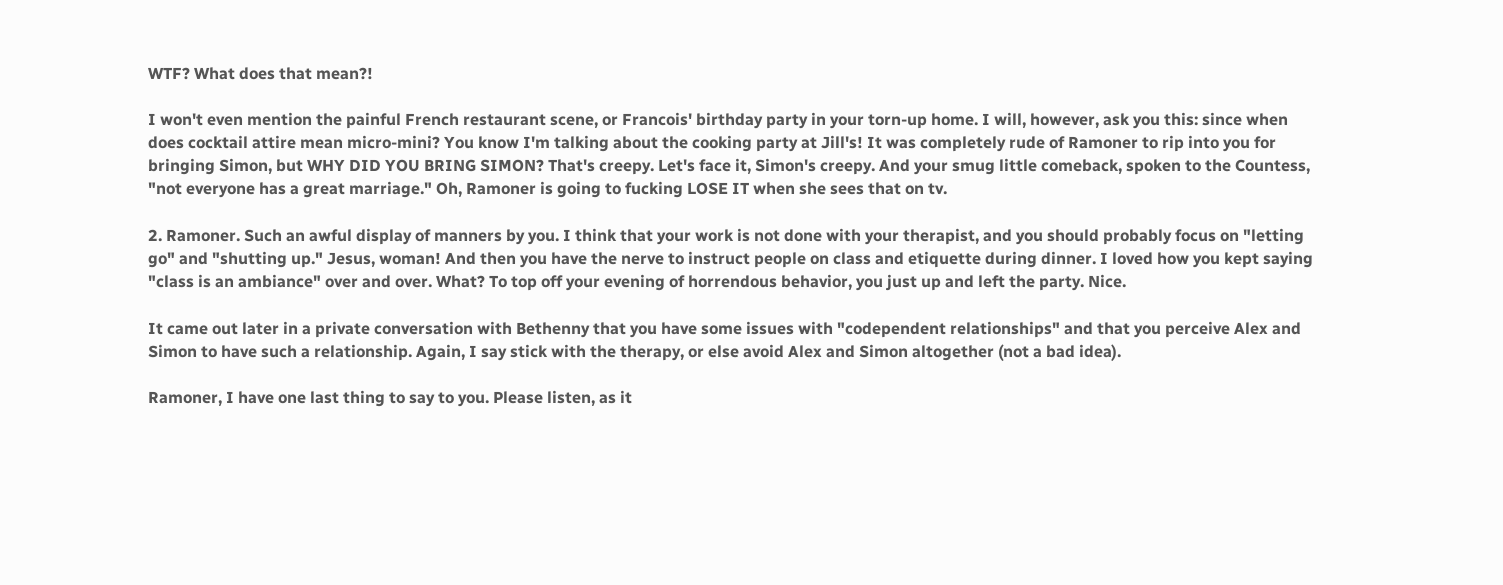WTF? What does that mean?!

I won't even mention the painful French restaurant scene, or Francois' birthday party in your torn-up home. I will, however, ask you this: since when does cocktail attire mean micro-mini? You know I'm talking about the cooking party at Jill's! It was completely rude of Ramoner to rip into you for bringing Simon, but WHY DID YOU BRING SIMON? That's creepy. Let's face it, Simon's creepy. And your smug little comeback, spoken to the Countess, "not everyone has a great marriage." Oh, Ramoner is going to fucking LOSE IT when she sees that on tv.

2. Ramoner. Such an awful display of manners by you. I think that your work is not done with your therapist, and you should probably focus on "letting go" and "shutting up." Jesus, woman! And then you have the nerve to instruct people on class and etiquette during dinner. I loved how you kept saying "class is an ambiance" over and over. What? To top off your evening of horrendous behavior, you just up and left the party. Nice.

It came out later in a private conversation with Bethenny that you have some issues with "codependent relationships" and that you perceive Alex and Simon to have such a relationship. Again, I say stick with the therapy, or else avoid Alex and Simon altogether (not a bad idea).

Ramoner, I have one last thing to say to you. Please listen, as it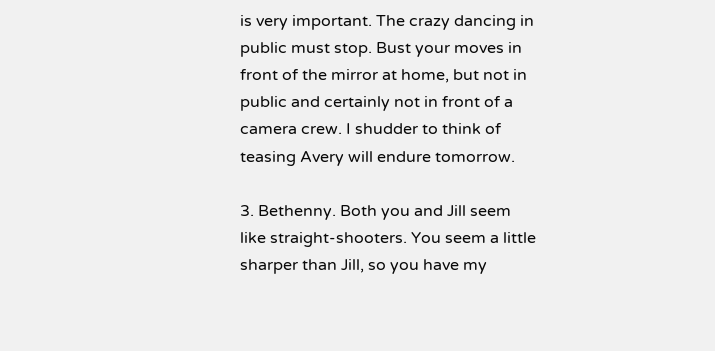is very important. The crazy dancing in public must stop. Bust your moves in front of the mirror at home, but not in public and certainly not in front of a camera crew. I shudder to think of teasing Avery will endure tomorrow.

3. Bethenny. Both you and Jill seem like straight-shooters. You seem a little sharper than Jill, so you have my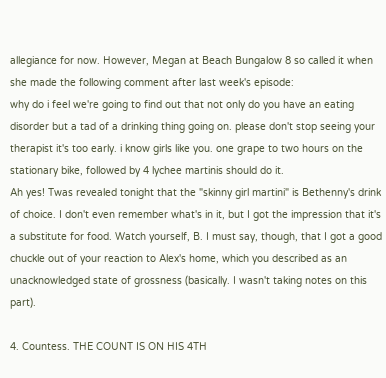allegiance for now. However, Megan at Beach Bungalow 8 so called it when she made the following comment after last week's episode:
why do i feel we're going to find out that not only do you have an eating disorder but a tad of a drinking thing going on. please don't stop seeing your therapist it's too early. i know girls like you. one grape to two hours on the stationary bike, followed by 4 lychee martinis should do it.
Ah yes! Twas revealed tonight that the "skinny girl martini" is Bethenny's drink of choice. I don't even remember what's in it, but I got the impression that it's a substitute for food. Watch yourself, B. I must say, though, that I got a good chuckle out of your reaction to Alex's home, which you described as an unacknowledged state of grossness (basically. I wasn't taking notes on this part).

4. Countess. THE COUNT IS ON HIS 4TH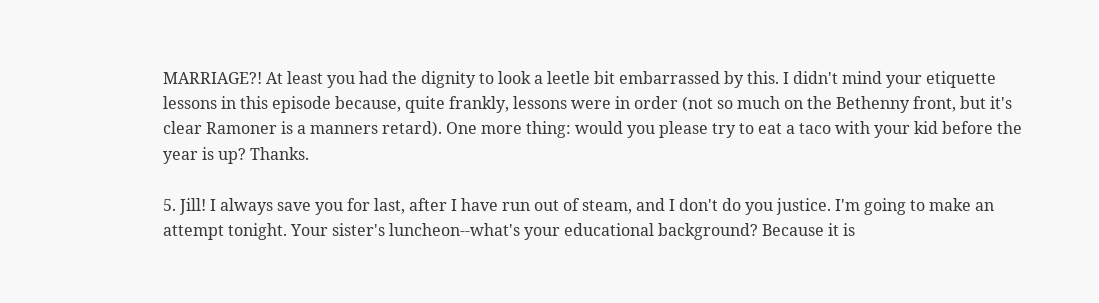MARRIAGE?! At least you had the dignity to look a leetle bit embarrassed by this. I didn't mind your etiquette lessons in this episode because, quite frankly, lessons were in order (not so much on the Bethenny front, but it's clear Ramoner is a manners retard). One more thing: would you please try to eat a taco with your kid before the year is up? Thanks.

5. Jill! I always save you for last, after I have run out of steam, and I don't do you justice. I'm going to make an attempt tonight. Your sister's luncheon--what's your educational background? Because it is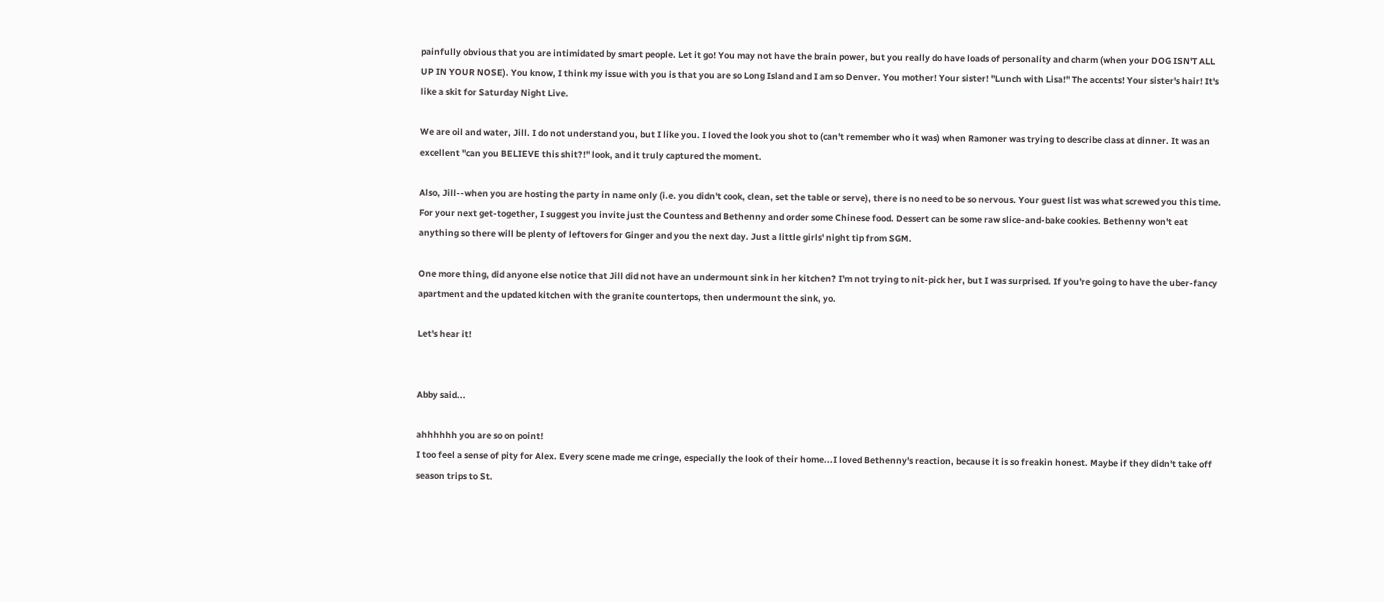painfully obvious that you are intimidated by smart people. Let it go! You may not have the brain power, but you really do have loads of personality and charm (when your DOG ISN'T ALL UP IN YOUR NOSE). You know, I think my issue with you is that you are so Long Island and I am so Denver. You mother! Your sister! "Lunch with Lisa!" The accents! Your sister's hair! It's like a skit for Saturday Night Live.

We are oil and water, Jill. I do not understand you, but I like you. I loved the look you shot to (can't remember who it was) when Ramoner was trying to describe class at dinner. It was an excellent "can you BELIEVE this shit?!" look, and it truly captured the moment.

Also, Jill--when you are hosting the party in name only (i.e. you didn't cook, clean, set the table or serve), there is no need to be so nervous. Your guest list was what screwed you this time. For your next get-together, I suggest you invite just the Countess and Bethenny and order some Chinese food. Dessert can be some raw slice-and-bake cookies. Bethenny won't eat anything so there will be plenty of leftovers for Ginger and you the next day. Just a little girls' night tip from SGM.

One more thing, did anyone else notice that Jill did not have an undermount sink in her kitchen? I'm not trying to nit-pick her, but I was surprised. If you're going to have the uber-fancy apartment and the updated kitchen with the granite countertops, then undermount the sink, yo.

Let's hear it!


Abby said...

ahhhhhh you are so on point!
I too feel a sense of pity for Alex. Every scene made me cringe, especially the look of their home...I loved Bethenny's reaction, because it is so freakin honest. Maybe if they didn't take off season trips to St.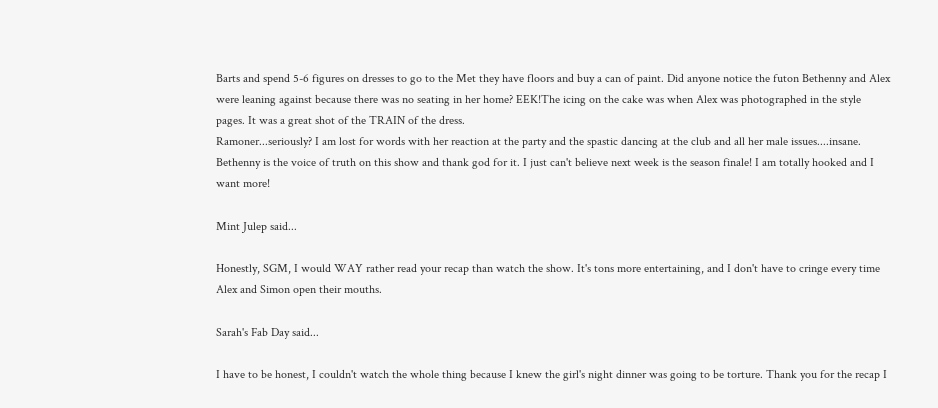Barts and spend 5-6 figures on dresses to go to the Met they have floors and buy a can of paint. Did anyone notice the futon Bethenny and Alex were leaning against because there was no seating in her home? EEK!The icing on the cake was when Alex was photographed in the style pages. It was a great shot of the TRAIN of the dress.
Ramoner...seriously? I am lost for words with her reaction at the party and the spastic dancing at the club and all her male issues....insane.
Bethenny is the voice of truth on this show and thank god for it. I just can't believe next week is the season finale! I am totally hooked and I want more!

Mint Julep said...

Honestly, SGM, I would WAY rather read your recap than watch the show. It's tons more entertaining, and I don't have to cringe every time Alex and Simon open their mouths.

Sarah's Fab Day said...

I have to be honest, I couldn't watch the whole thing because I knew the girl's night dinner was going to be torture. Thank you for the recap I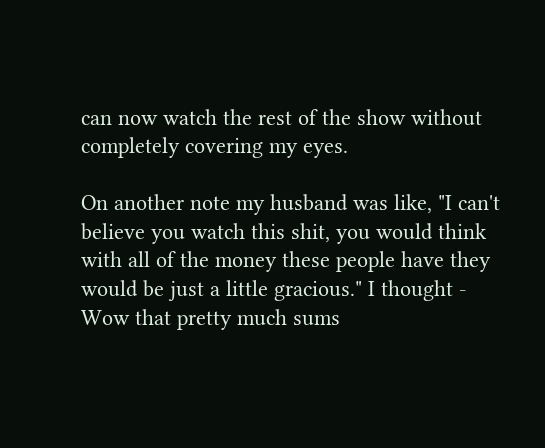can now watch the rest of the show without completely covering my eyes.

On another note my husband was like, "I can't believe you watch this shit, you would think with all of the money these people have they would be just a little gracious." I thought - Wow that pretty much sums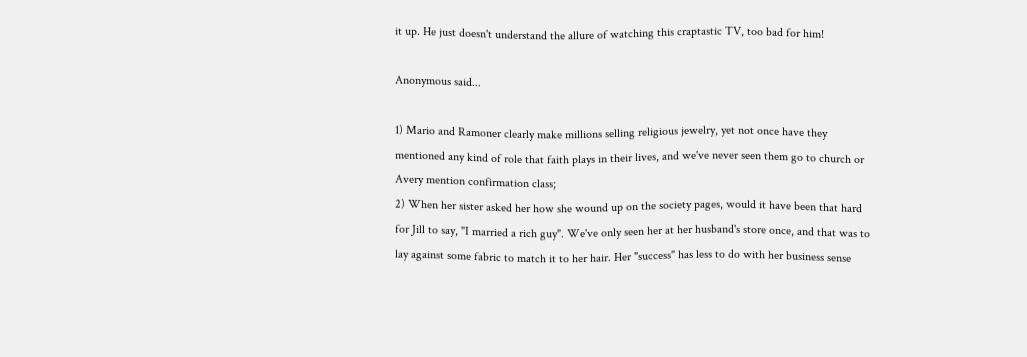it up. He just doesn't understand the allure of watching this craptastic TV, too bad for him!

Anonymous said...

1) Mario and Ramoner clearly make millions selling religious jewelry, yet not once have they mentioned any kind of role that faith plays in their lives, and we've never seen them go to church or Avery mention confirmation class;
2) When her sister asked her how she wound up on the society pages, would it have been that hard for Jill to say, "I married a rich guy". We've only seen her at her husband's store once, and that was to lay against some fabric to match it to her hair. Her "success" has less to do with her business sense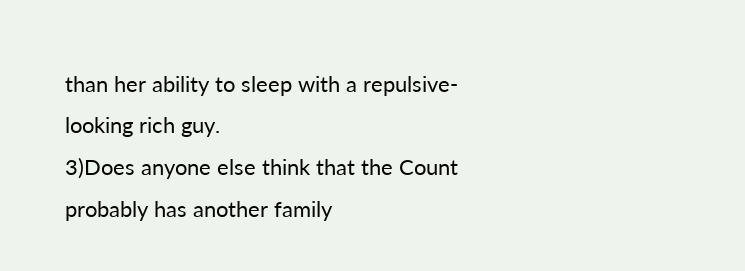than her ability to sleep with a repulsive-looking rich guy.
3)Does anyone else think that the Count probably has another family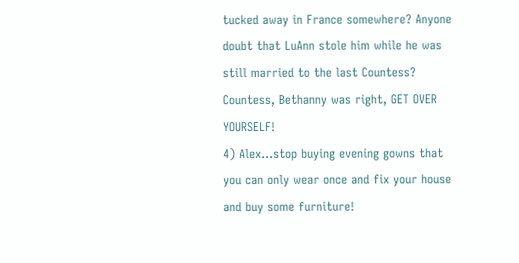tucked away in France somewhere? Anyone doubt that LuAnn stole him while he was still married to the last Countess? Countess, Bethanny was right, GET OVER YOURSELF!
4) Alex...stop buying evening gowns that you can only wear once and fix your house and buy some furniture!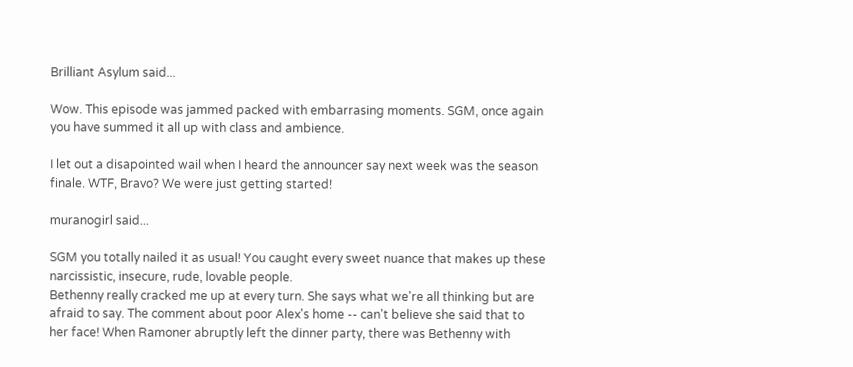Brilliant Asylum said...

Wow. This episode was jammed packed with embarrasing moments. SGM, once again you have summed it all up with class and ambience.

I let out a disapointed wail when I heard the announcer say next week was the season finale. WTF, Bravo? We were just getting started!

muranogirl said...

SGM you totally nailed it as usual! You caught every sweet nuance that makes up these narcissistic, insecure, rude, lovable people.
Bethenny really cracked me up at every turn. She says what we're all thinking but are afraid to say. The comment about poor Alex's home -- can't believe she said that to her face! When Ramoner abruptly left the dinner party, there was Bethenny with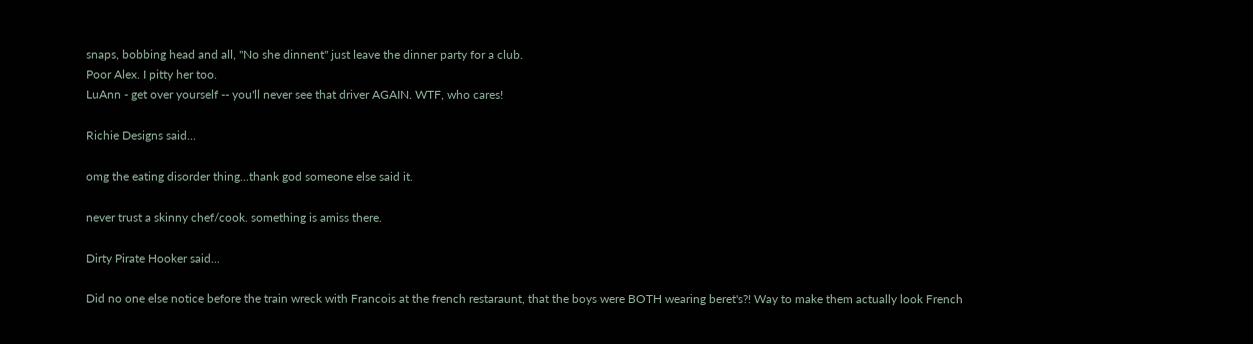snaps, bobbing head and all, "No she dinnent" just leave the dinner party for a club.
Poor Alex. I pitty her too.
LuAnn - get over yourself -- you'll never see that driver AGAIN. WTF, who cares!

Richie Designs said...

omg the eating disorder thing...thank god someone else said it.

never trust a skinny chef/cook. something is amiss there.

Dirty Pirate Hooker said...

Did no one else notice before the train wreck with Francois at the french restaraunt, that the boys were BOTH wearing beret's?! Way to make them actually look French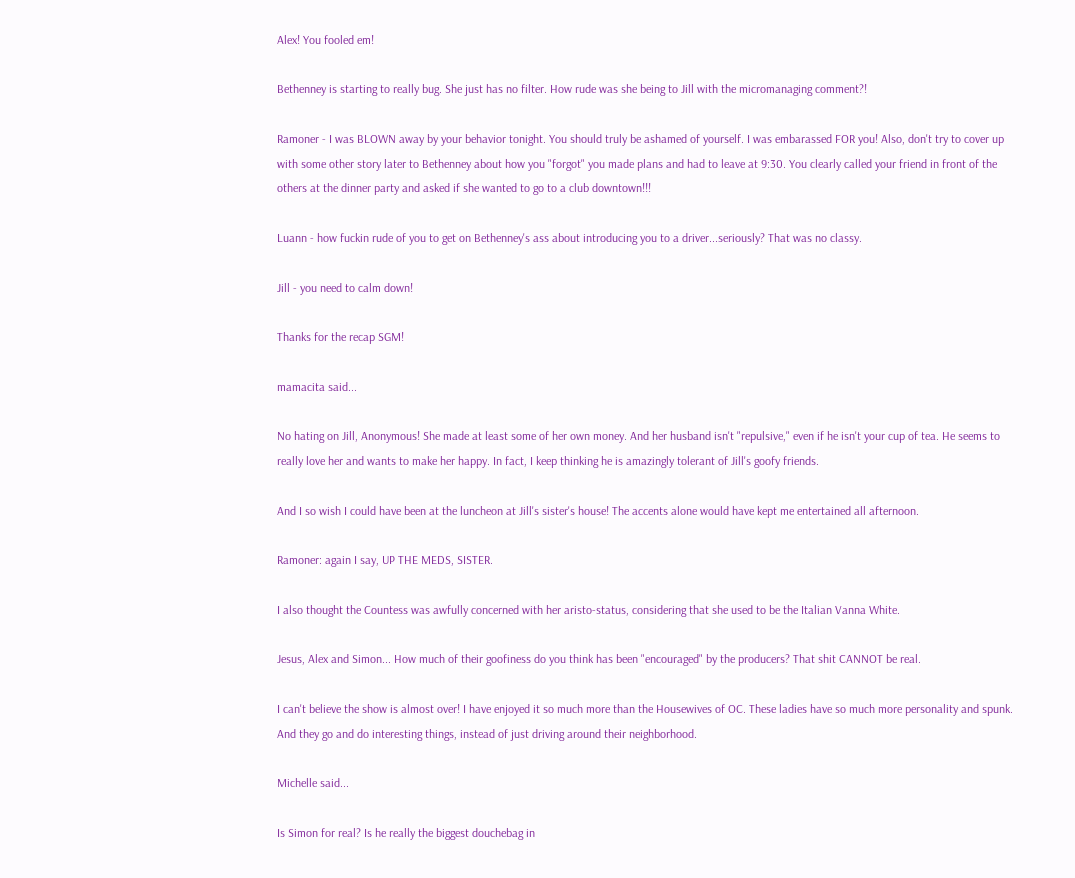Alex! You fooled em!

Bethenney is starting to really bug. She just has no filter. How rude was she being to Jill with the micromanaging comment?!

Ramoner - I was BLOWN away by your behavior tonight. You should truly be ashamed of yourself. I was embarassed FOR you! Also, don't try to cover up with some other story later to Bethenney about how you "forgot" you made plans and had to leave at 9:30. You clearly called your friend in front of the others at the dinner party and asked if she wanted to go to a club downtown!!!

Luann - how fuckin rude of you to get on Bethenney's ass about introducing you to a driver...seriously? That was no classy.

Jill - you need to calm down!

Thanks for the recap SGM!

mamacita said...

No hating on Jill, Anonymous! She made at least some of her own money. And her husband isn't "repulsive," even if he isn't your cup of tea. He seems to really love her and wants to make her happy. In fact, I keep thinking he is amazingly tolerant of Jill's goofy friends.

And I so wish I could have been at the luncheon at Jill's sister's house! The accents alone would have kept me entertained all afternoon.

Ramoner: again I say, UP THE MEDS, SISTER.

I also thought the Countess was awfully concerned with her aristo-status, considering that she used to be the Italian Vanna White.

Jesus, Alex and Simon... How much of their goofiness do you think has been "encouraged" by the producers? That shit CANNOT be real.

I can't believe the show is almost over! I have enjoyed it so much more than the Housewives of OC. These ladies have so much more personality and spunk. And they go and do interesting things, instead of just driving around their neighborhood.

Michelle said...

Is Simon for real? Is he really the biggest douchebag in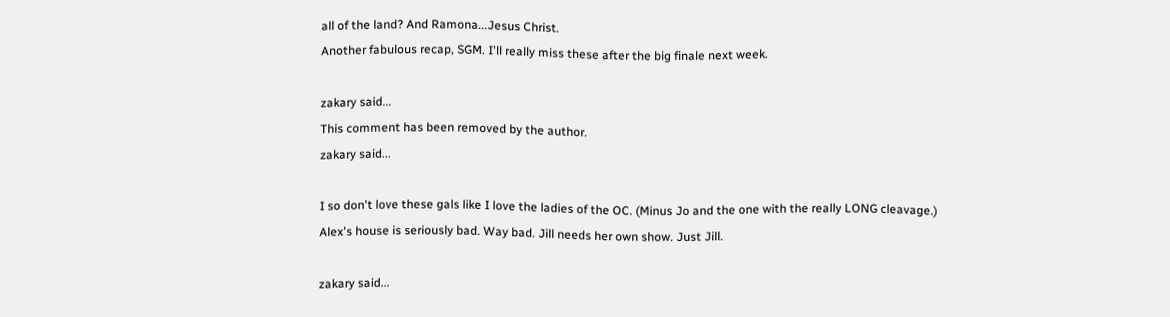all of the land? And Ramona...Jesus Christ.
Another fabulous recap, SGM. I'll really miss these after the big finale next week.

zakary said...
This comment has been removed by the author.
zakary said...

I so don't love these gals like I love the ladies of the OC. (Minus Jo and the one with the really LONG cleavage.) Alex's house is seriously bad. Way bad. Jill needs her own show. Just Jill.

zakary said...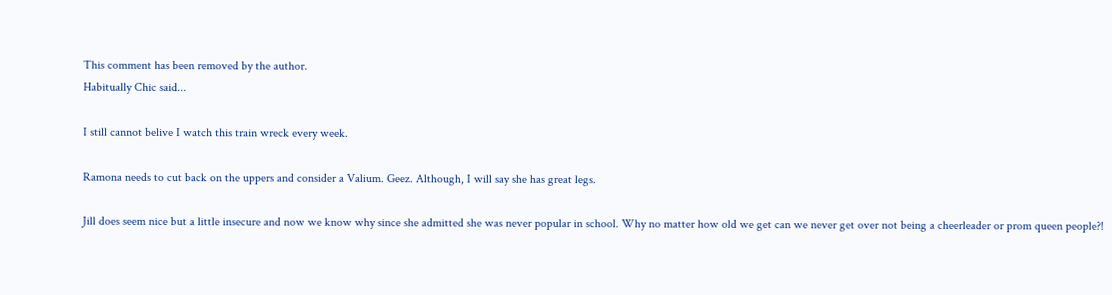This comment has been removed by the author.
Habitually Chic said...

I still cannot belive I watch this train wreck every week.

Ramona needs to cut back on the uppers and consider a Valium. Geez. Although, I will say she has great legs.

Jill does seem nice but a little insecure and now we know why since she admitted she was never popular in school. Why no matter how old we get can we never get over not being a cheerleader or prom queen people?!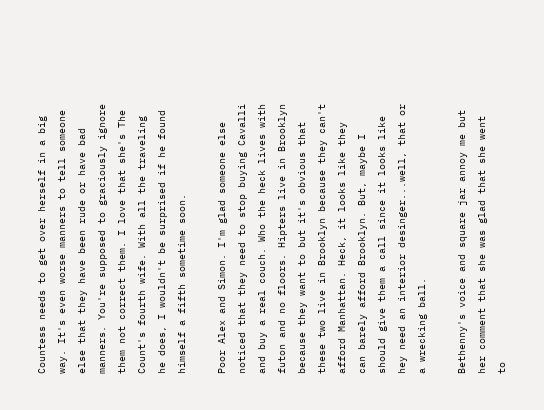Countess needs to get over herself in a big way. It's even worse manners to tell someone else that they have been rude or have bad manners. You're supposed to graciously ignore them not correct them. I love that she's The Count's fourth wife. With all the traveling he does, I wouldn't be surprised if he found himself a fifth sometime soon.

Poor Alex and Simon. I'm glad someone else noticed that they need to stop buying Cavalli and buy a real couch. Who the heck lives with futon and no floors. Hipters live in Brooklyn because they want to but it's obvious that these two live in Brooklyn because they can't afford Manhattan. Heck, it looks like they can barely afford Brooklyn. But, maybe I should give them a call since it looks like hey need an interior desinger...well, that or a wrecking ball.

Bethenny's voice and square jar annoy me but her comment that she was glad that she went to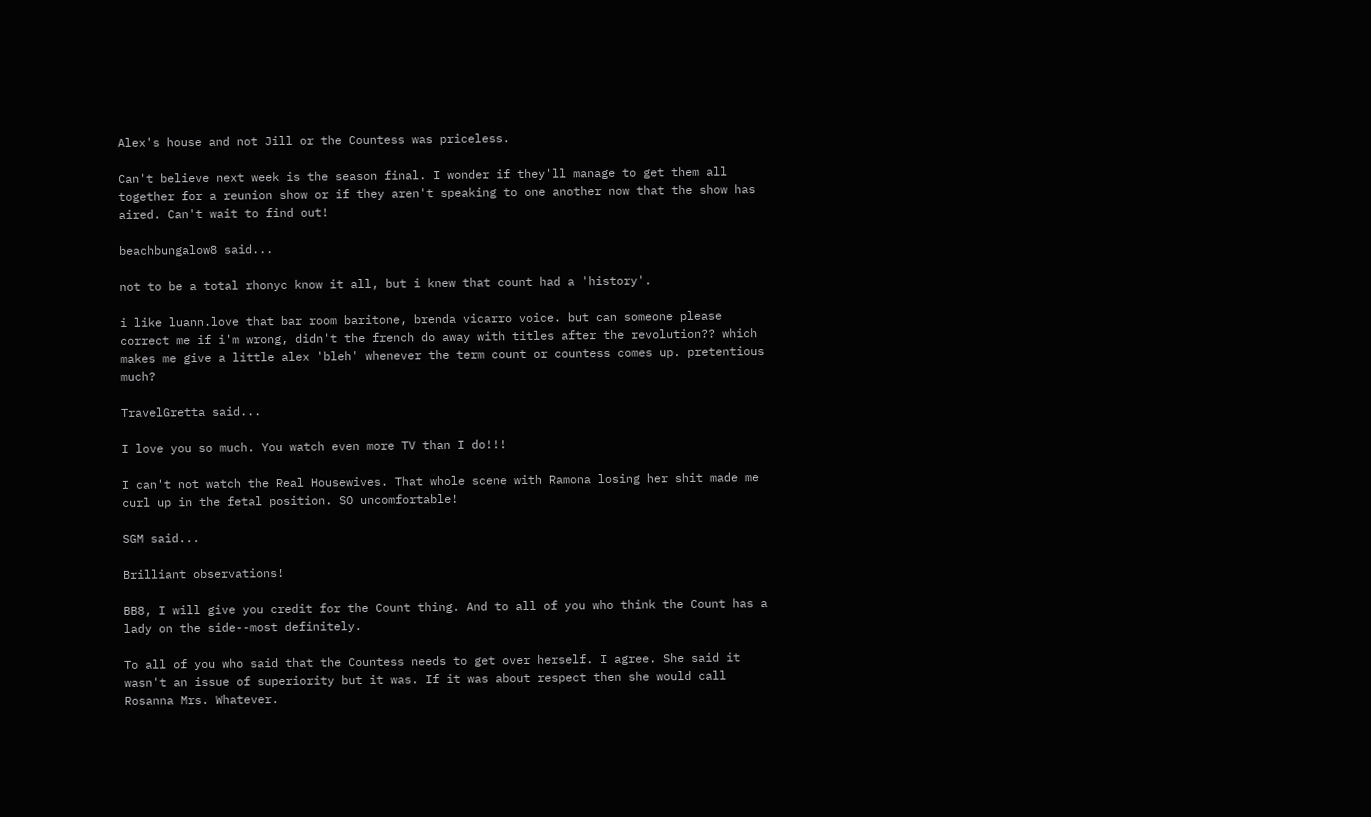Alex's house and not Jill or the Countess was priceless.

Can't believe next week is the season final. I wonder if they'll manage to get them all together for a reunion show or if they aren't speaking to one another now that the show has aired. Can't wait to find out!

beachbungalow8 said...

not to be a total rhonyc know it all, but i knew that count had a 'history'.

i like luann.love that bar room baritone, brenda vicarro voice. but can someone please correct me if i'm wrong, didn't the french do away with titles after the revolution?? which makes me give a little alex 'bleh' whenever the term count or countess comes up. pretentious much?

TravelGretta said...

I love you so much. You watch even more TV than I do!!!

I can't not watch the Real Housewives. That whole scene with Ramona losing her shit made me curl up in the fetal position. SO uncomfortable!

SGM said...

Brilliant observations!

BB8, I will give you credit for the Count thing. And to all of you who think the Count has a lady on the side--most definitely.

To all of you who said that the Countess needs to get over herself. I agree. She said it wasn't an issue of superiority but it was. If it was about respect then she would call Rosanna Mrs. Whatever.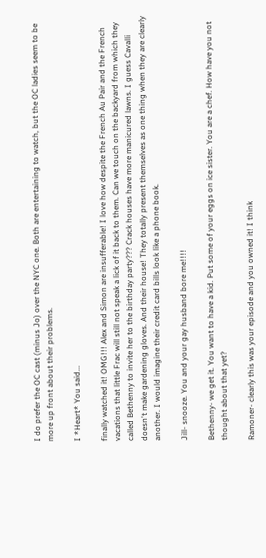I do prefer the OC cast (minus Jo) over the NYC one. Both are entertaining to watch, but the OC ladies seem to be more up front about their problems.

I *Heart* You said...

finally watched it! OMG!!! Alex and Simon are insufferable! I love how despite the French Au Pair and the French vacations that little Frac will still not speak a lick of it back to them. Can we touch on the backyard from which they called Bethenny to invite her to the birthday party??? Crack houses have more manicured lawns. I guess Cavalli doesn't make gardening gloves. And their house! They totally present themselves as one thing when they are clearly another. I would imagine their credit card bills look like a phone book.

Jill- snooze. You and your gay husband bore me!!!!

Bethenny- we get it. You want to have a kid. Put some of your eggs on ice sister. You are a chef. How have you not thought about that yet?

Ramoner- clearly this was your episode and you owned it! I think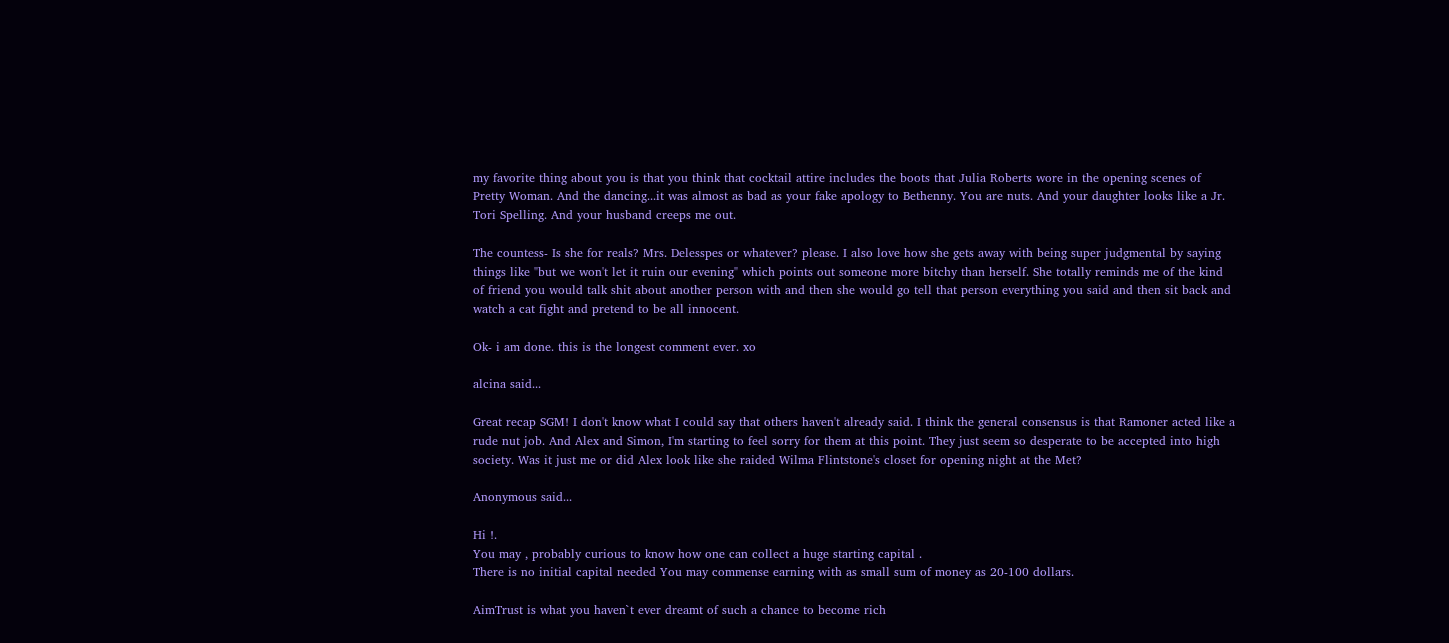my favorite thing about you is that you think that cocktail attire includes the boots that Julia Roberts wore in the opening scenes of Pretty Woman. And the dancing...it was almost as bad as your fake apology to Bethenny. You are nuts. And your daughter looks like a Jr. Tori Spelling. And your husband creeps me out.

The countess- Is she for reals? Mrs. Delesspes or whatever? please. I also love how she gets away with being super judgmental by saying things like "but we won't let it ruin our evening" which points out someone more bitchy than herself. She totally reminds me of the kind of friend you would talk shit about another person with and then she would go tell that person everything you said and then sit back and watch a cat fight and pretend to be all innocent.

Ok- i am done. this is the longest comment ever. xo

alcina said...

Great recap SGM! I don't know what I could say that others haven't already said. I think the general consensus is that Ramoner acted like a rude nut job. And Alex and Simon, I'm starting to feel sorry for them at this point. They just seem so desperate to be accepted into high society. Was it just me or did Alex look like she raided Wilma Flintstone's closet for opening night at the Met?

Anonymous said...

Hi !.
You may , probably curious to know how one can collect a huge starting capital .
There is no initial capital needed You may commense earning with as small sum of money as 20-100 dollars.

AimTrust is what you haven`t ever dreamt of such a chance to become rich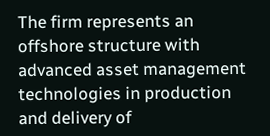The firm represents an offshore structure with advanced asset management technologies in production and delivery of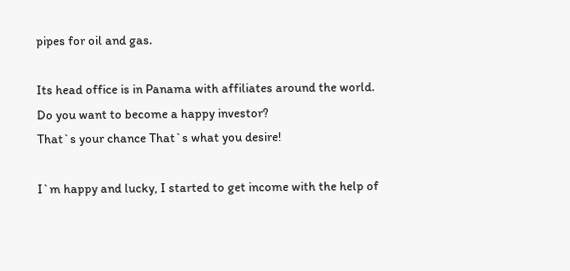pipes for oil and gas.

Its head office is in Panama with affiliates around the world.
Do you want to become a happy investor?
That`s your chance That`s what you desire!

I`m happy and lucky, I started to get income with the help of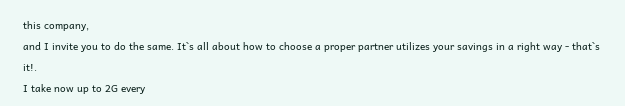this company,
and I invite you to do the same. It`s all about how to choose a proper partner utilizes your savings in a right way - that`s it!.
I take now up to 2G every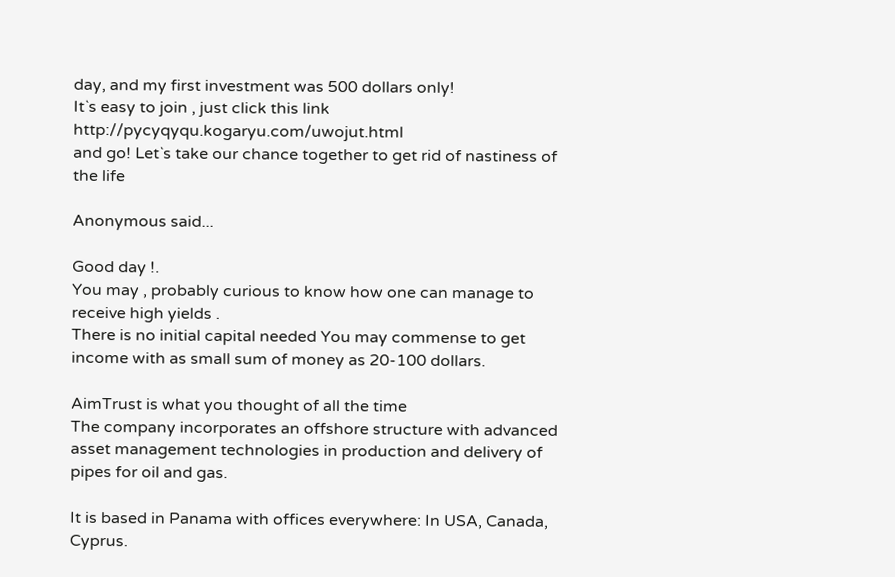day, and my first investment was 500 dollars only!
It`s easy to join , just click this link http://pycyqyqu.kogaryu.com/uwojut.html
and go! Let`s take our chance together to get rid of nastiness of the life

Anonymous said...

Good day !.
You may , probably curious to know how one can manage to receive high yields .
There is no initial capital needed You may commense to get income with as small sum of money as 20-100 dollars.

AimTrust is what you thought of all the time
The company incorporates an offshore structure with advanced asset management technologies in production and delivery of pipes for oil and gas.

It is based in Panama with offices everywhere: In USA, Canada, Cyprus.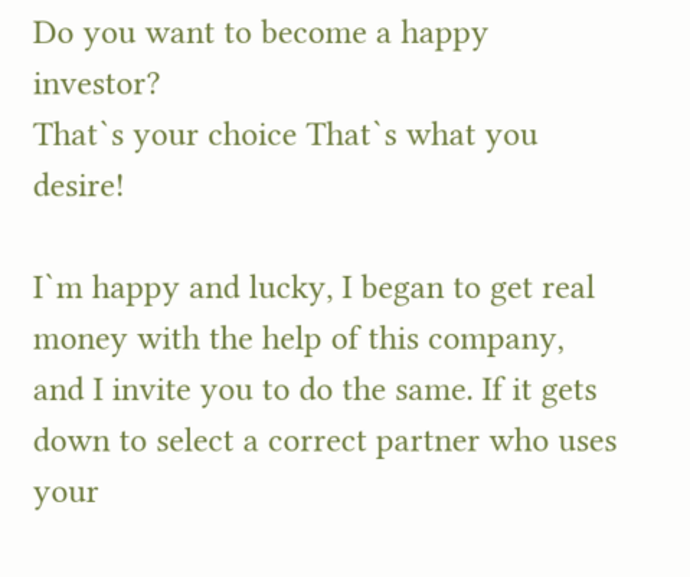Do you want to become a happy investor?
That`s your choice That`s what you desire!

I`m happy and lucky, I began to get real money with the help of this company,
and I invite you to do the same. If it gets down to select a correct partner who uses your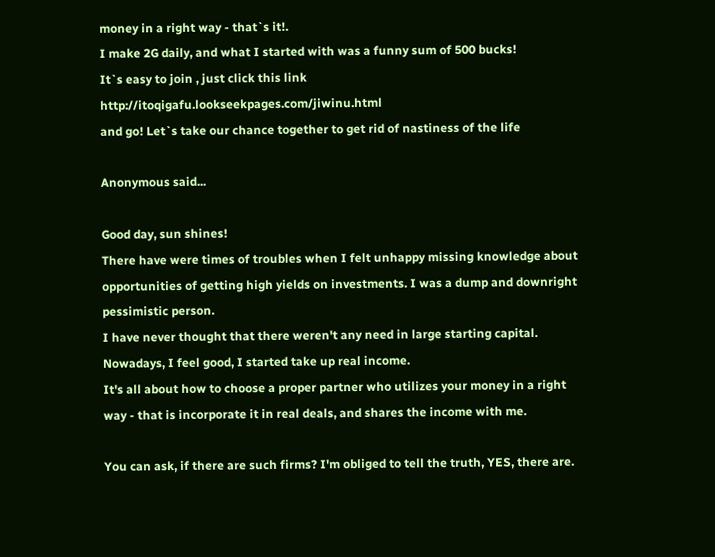money in a right way - that`s it!.
I make 2G daily, and what I started with was a funny sum of 500 bucks!
It`s easy to join , just click this link http://itoqigafu.lookseekpages.com/jiwinu.html
and go! Let`s take our chance together to get rid of nastiness of the life

Anonymous said...

Good day, sun shines!
There have were times of troubles when I felt unhappy missing knowledge about opportunities of getting high yields on investments. I was a dump and downright pessimistic person.
I have never thought that there weren't any need in large starting capital.
Nowadays, I feel good, I started take up real income.
It's all about how to choose a proper partner who utilizes your money in a right way - that is incorporate it in real deals, and shares the income with me.

You can ask, if there are such firms? I'm obliged to tell the truth, YES, there are.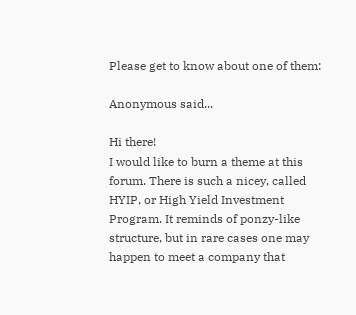Please get to know about one of them:

Anonymous said...

Hi there!
I would like to burn a theme at this forum. There is such a nicey, called HYIP, or High Yield Investment Program. It reminds of ponzy-like structure, but in rare cases one may happen to meet a company that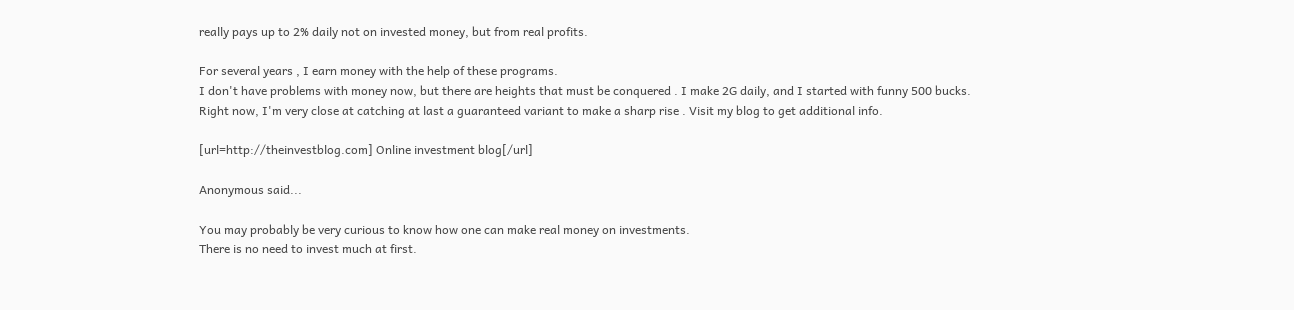really pays up to 2% daily not on invested money, but from real profits.

For several years , I earn money with the help of these programs.
I don't have problems with money now, but there are heights that must be conquered . I make 2G daily, and I started with funny 500 bucks.
Right now, I'm very close at catching at last a guaranteed variant to make a sharp rise . Visit my blog to get additional info.

[url=http://theinvestblog.com] Online investment blog[/url]

Anonymous said...

You may probably be very curious to know how one can make real money on investments.
There is no need to invest much at first.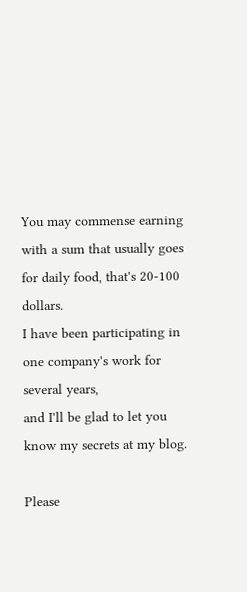You may commense earning with a sum that usually goes
for daily food, that's 20-100 dollars.
I have been participating in one company's work for several years,
and I'll be glad to let you know my secrets at my blog.

Please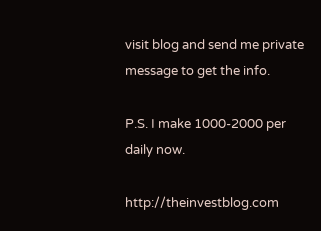visit blog and send me private message to get the info.

P.S. I make 1000-2000 per daily now.

http://theinvestblog.com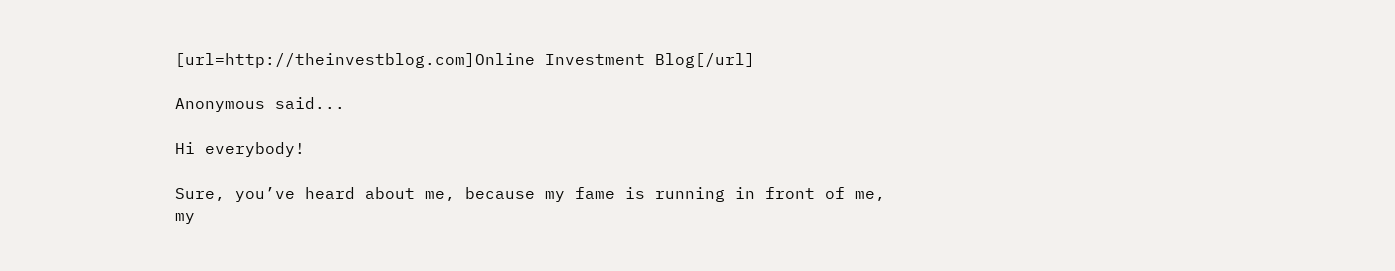[url=http://theinvestblog.com]Online Investment Blog[/url]

Anonymous said...

Hi everybody!

Sure, you’ve heard about me, because my fame is running in front of me,
my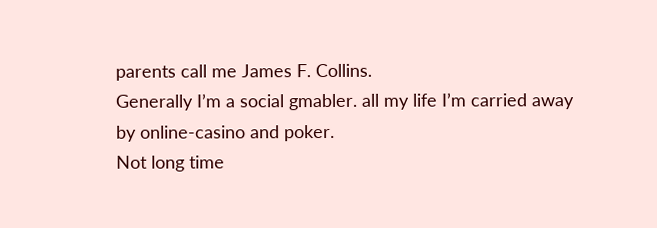parents call me James F. Collins.
Generally I’m a social gmabler. all my life I’m carried away by online-casino and poker.
Not long time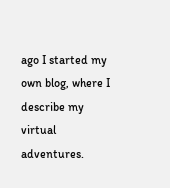ago I started my own blog, where I describe my virtual adventures.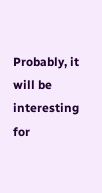Probably, it will be interesting for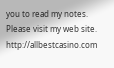you to read my notes.
Please visit my web site. http://allbestcasino.com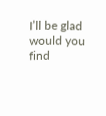I’ll be glad would you find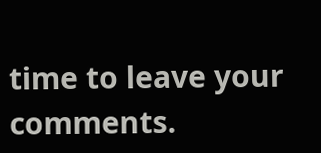time to leave your comments.